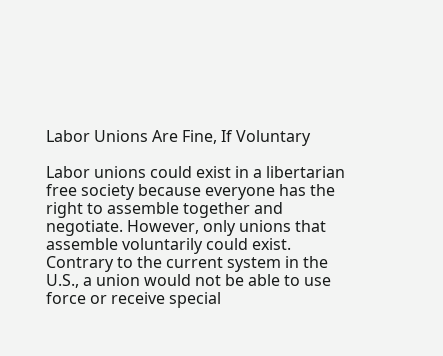Labor Unions Are Fine, If Voluntary

Labor unions could exist in a libertarian free society because everyone has the right to assemble together and negotiate. However, only unions that assemble voluntarily could exist. Contrary to the current system in the U.S., a union would not be able to use force or receive special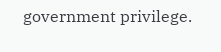government privilege.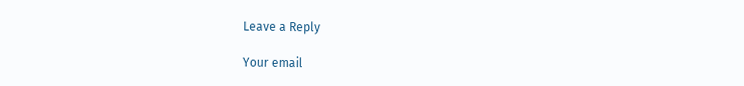Leave a Reply

Your email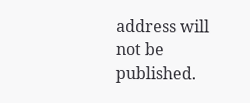address will not be published.